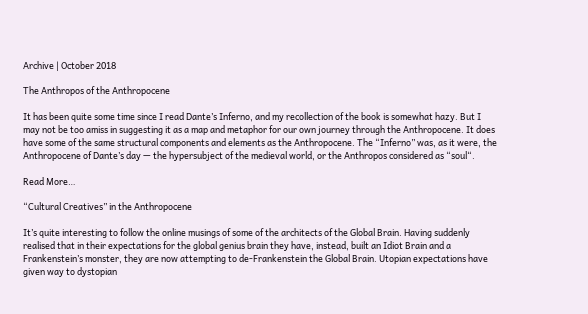Archive | October 2018

The Anthropos of the Anthropocene

It has been quite some time since I read Dante’s Inferno, and my recollection of the book is somewhat hazy. But I may not be too amiss in suggesting it as a map and metaphor for our own journey through the Anthropocene. It does have some of the same structural components and elements as the Anthropocene. The “Inferno” was, as it were, the Anthropocene of Dante’s day — the hypersubject of the medieval world, or the Anthropos considered as “soul“.

Read More…

“Cultural Creatives” in the Anthropocene

It’s quite interesting to follow the online musings of some of the architects of the Global Brain. Having suddenly realised that in their expectations for the global genius brain they have, instead, built an Idiot Brain and a Frankenstein’s monster, they are now attempting to de-Frankenstein the Global Brain. Utopian expectations have given way to dystopian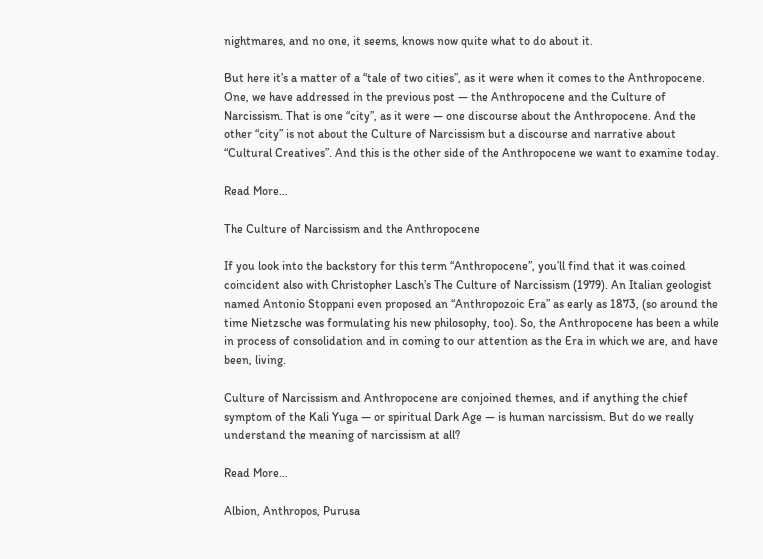nightmares, and no one, it seems, knows now quite what to do about it.

But here it’s a matter of a “tale of two cities”, as it were when it comes to the Anthropocene. One, we have addressed in the previous post — the Anthropocene and the Culture of Narcissism. That is one “city”, as it were — one discourse about the Anthropocene. And the other “city” is not about the Culture of Narcissism but a discourse and narrative about “Cultural Creatives”. And this is the other side of the Anthropocene we want to examine today.

Read More…

The Culture of Narcissism and the Anthropocene

If you look into the backstory for this term “Anthropocene”, you’ll find that it was coined coincident also with Christopher Lasch’s The Culture of Narcissism (1979). An Italian geologist named Antonio Stoppani even proposed an “Anthropozoic Era” as early as 1873, (so around the time Nietzsche was formulating his new philosophy, too). So, the Anthropocene has been a while in process of consolidation and in coming to our attention as the Era in which we are, and have been, living.

Culture of Narcissism and Anthropocene are conjoined themes, and if anything the chief symptom of the Kali Yuga — or spiritual Dark Age — is human narcissism. But do we really understand the meaning of narcissism at all?

Read More…

Albion, Anthropos, Purusa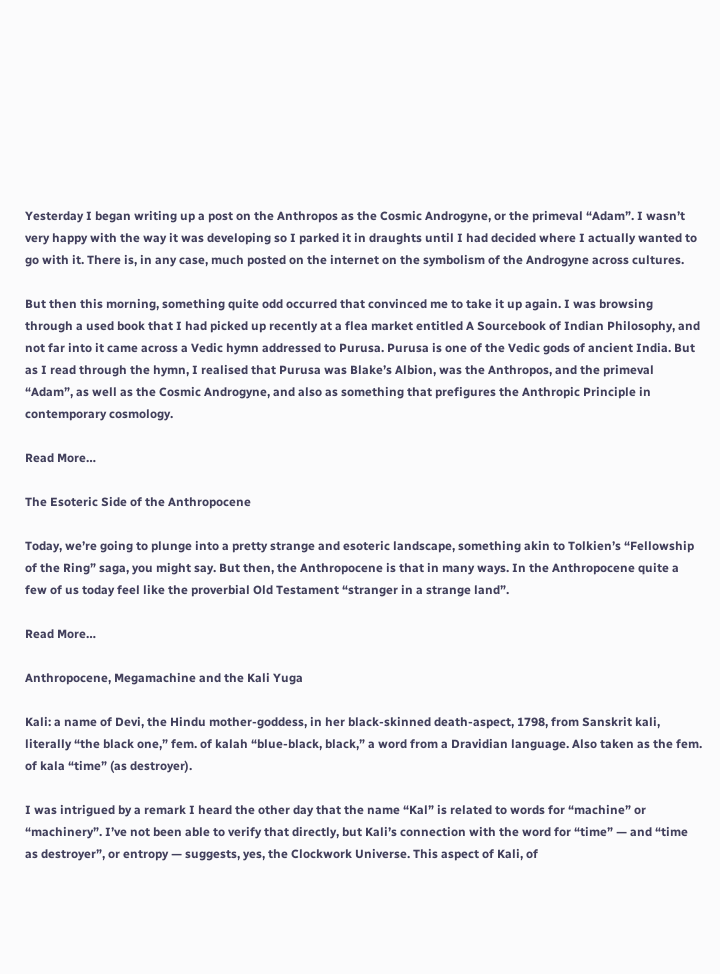Yesterday I began writing up a post on the Anthropos as the Cosmic Androgyne, or the primeval “Adam”. I wasn’t very happy with the way it was developing so I parked it in draughts until I had decided where I actually wanted to go with it. There is, in any case, much posted on the internet on the symbolism of the Androgyne across cultures.

But then this morning, something quite odd occurred that convinced me to take it up again. I was browsing through a used book that I had picked up recently at a flea market entitled A Sourcebook of Indian Philosophy, and not far into it came across a Vedic hymn addressed to Purusa. Purusa is one of the Vedic gods of ancient India. But as I read through the hymn, I realised that Purusa was Blake’s Albion, was the Anthropos, and the primeval “Adam”, as well as the Cosmic Androgyne, and also as something that prefigures the Anthropic Principle in contemporary cosmology.

Read More…

The Esoteric Side of the Anthropocene

Today, we’re going to plunge into a pretty strange and esoteric landscape, something akin to Tolkien’s “Fellowship of the Ring” saga, you might say. But then, the Anthropocene is that in many ways. In the Anthropocene quite a few of us today feel like the proverbial Old Testament “stranger in a strange land”.

Read More…

Anthropocene, Megamachine and the Kali Yuga

Kali: a name of Devi, the Hindu mother-goddess, in her black-skinned death-aspect, 1798, from Sanskrit kali, literally “the black one,” fem. of kalah “blue-black, black,” a word from a Dravidian language. Also taken as the fem. of kala “time” (as destroyer).

I was intrigued by a remark I heard the other day that the name “Kal” is related to words for “machine” or “machinery”. I’ve not been able to verify that directly, but Kali’s connection with the word for “time” — and “time as destroyer”, or entropy — suggests, yes, the Clockwork Universe. This aspect of Kali, of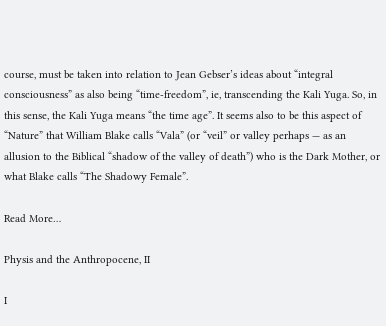course, must be taken into relation to Jean Gebser’s ideas about “integral consciousness” as also being “time-freedom”, ie, transcending the Kali Yuga. So, in this sense, the Kali Yuga means “the time age”. It seems also to be this aspect of “Nature” that William Blake calls “Vala” (or “veil” or valley perhaps — as an allusion to the Biblical “shadow of the valley of death”) who is the Dark Mother, or what Blake calls “The Shadowy Female”.

Read More…

Physis and the Anthropocene, II

I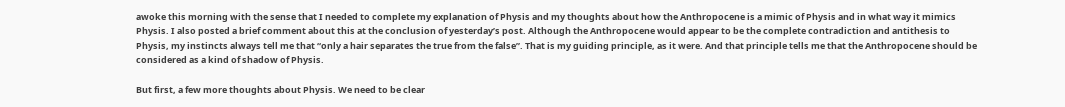awoke this morning with the sense that I needed to complete my explanation of Physis and my thoughts about how the Anthropocene is a mimic of Physis and in what way it mimics Physis. I also posted a brief comment about this at the conclusion of yesterday’s post. Although the Anthropocene would appear to be the complete contradiction and antithesis to Physis, my instincts always tell me that “only a hair separates the true from the false”. That is my guiding principle, as it were. And that principle tells me that the Anthropocene should be considered as a kind of shadow of Physis.

But first, a few more thoughts about Physis. We need to be clear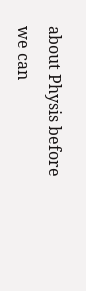about Physis before we can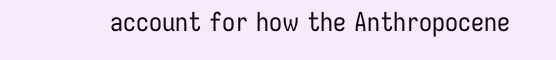account for how the Anthropocene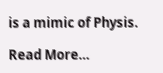is a mimic of Physis.

Read More…